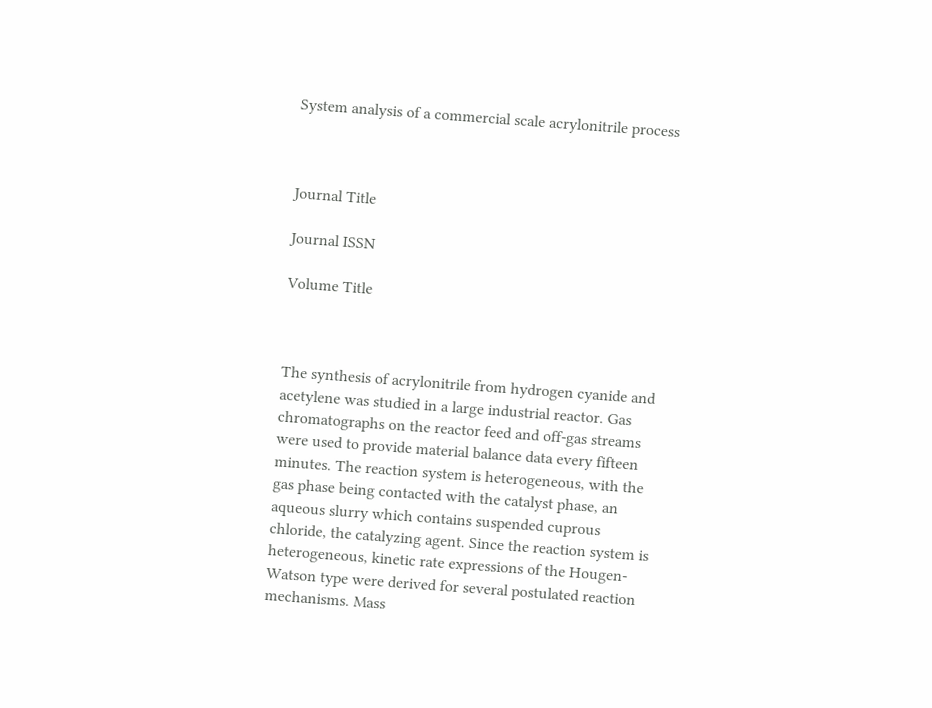System analysis of a commercial scale acrylonitrile process



Journal Title

Journal ISSN

Volume Title



The synthesis of acrylonitrile from hydrogen cyanide and acetylene was studied in a large industrial reactor. Gas chromatographs on the reactor feed and off-gas streams were used to provide material balance data every fifteen minutes. The reaction system is heterogeneous, with the gas phase being contacted with the catalyst phase, an aqueous slurry which contains suspended cuprous chloride, the catalyzing agent. Since the reaction system is heterogeneous, kinetic rate expressions of the Hougen-Watson type were derived for several postulated reaction mechanisms. Mass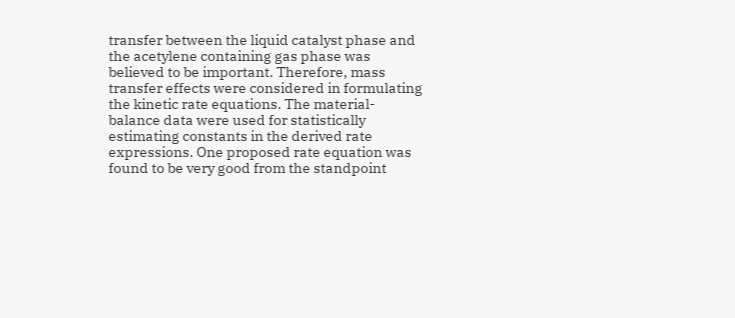transfer between the liquid catalyst phase and the acetylene containing gas phase was believed to be important. Therefore, mass transfer effects were considered in formulating the kinetic rate equations. The material-balance data were used for statistically estimating constants in the derived rate expressions. One proposed rate equation was found to be very good from the standpoint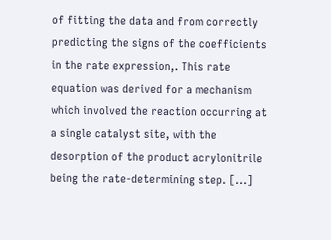of fitting the data and from correctly predicting the signs of the coefficients in the rate expression,. This rate equation was derived for a mechanism which involved the reaction occurring at a single catalyst site, with the desorption of the product acrylonitrile being the rate-determining step. [...]